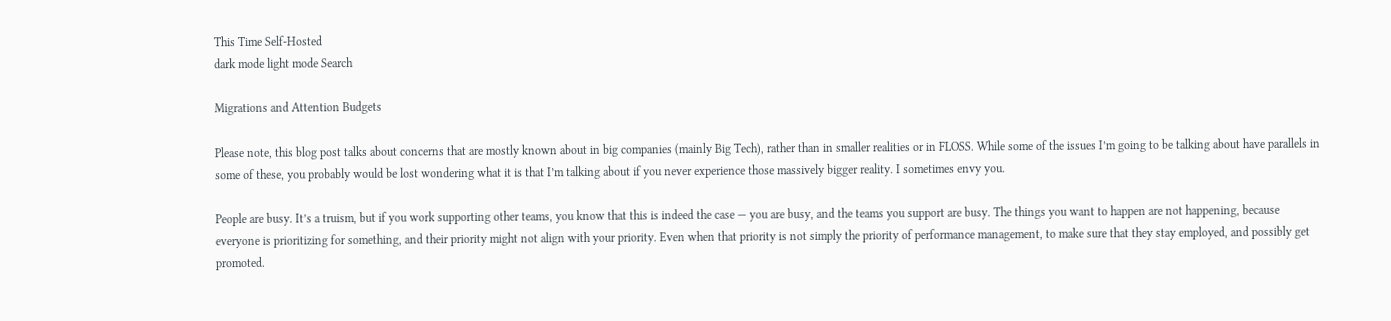This Time Self-Hosted
dark mode light mode Search

Migrations and Attention Budgets

Please note, this blog post talks about concerns that are mostly known about in big companies (mainly Big Tech), rather than in smaller realities or in FLOSS. While some of the issues I’m going to be talking about have parallels in some of these, you probably would be lost wondering what it is that I’m talking about if you never experience those massively bigger reality. I sometimes envy you.

People are busy. It’s a truism, but if you work supporting other teams, you know that this is indeed the case — you are busy, and the teams you support are busy. The things you want to happen are not happening, because everyone is prioritizing for something, and their priority might not align with your priority. Even when that priority is not simply the priority of performance management, to make sure that they stay employed, and possibly get promoted.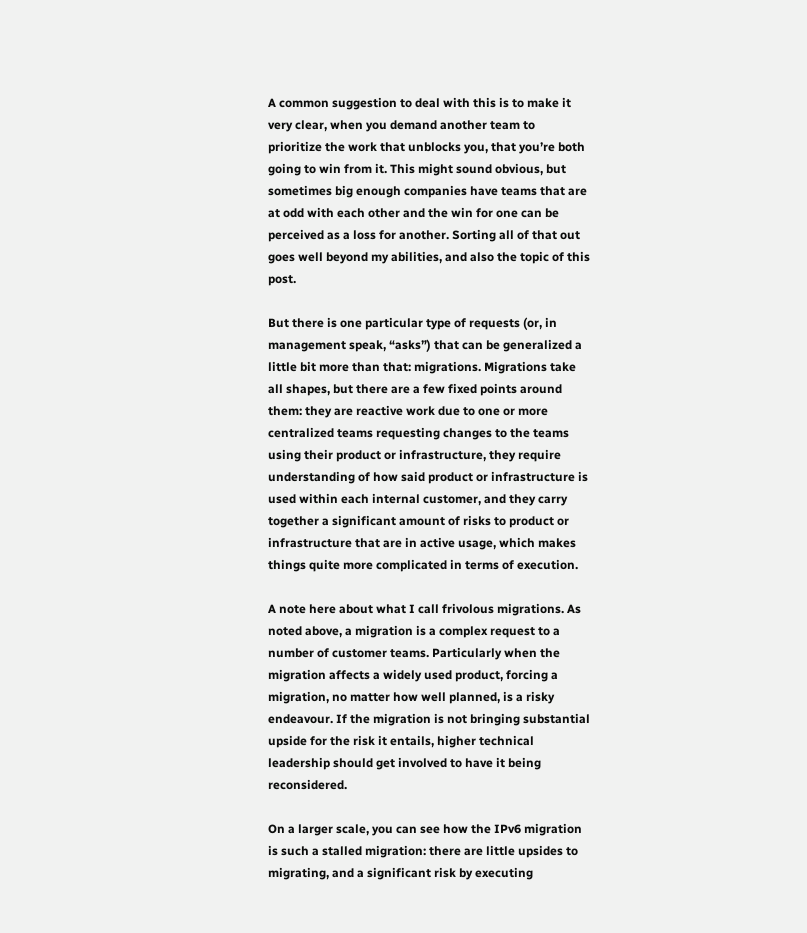A common suggestion to deal with this is to make it very clear, when you demand another team to prioritize the work that unblocks you, that you’re both going to win from it. This might sound obvious, but sometimes big enough companies have teams that are at odd with each other and the win for one can be perceived as a loss for another. Sorting all of that out goes well beyond my abilities, and also the topic of this post.

But there is one particular type of requests (or, in management speak, “asks”) that can be generalized a little bit more than that: migrations. Migrations take all shapes, but there are a few fixed points around them: they are reactive work due to one or more centralized teams requesting changes to the teams using their product or infrastructure, they require understanding of how said product or infrastructure is used within each internal customer, and they carry together a significant amount of risks to product or infrastructure that are in active usage, which makes things quite more complicated in terms of execution.

A note here about what I call frivolous migrations. As noted above, a migration is a complex request to a number of customer teams. Particularly when the migration affects a widely used product, forcing a migration, no matter how well planned, is a risky endeavour. If the migration is not bringing substantial upside for the risk it entails, higher technical leadership should get involved to have it being reconsidered.

On a larger scale, you can see how the IPv6 migration is such a stalled migration: there are little upsides to migrating, and a significant risk by executing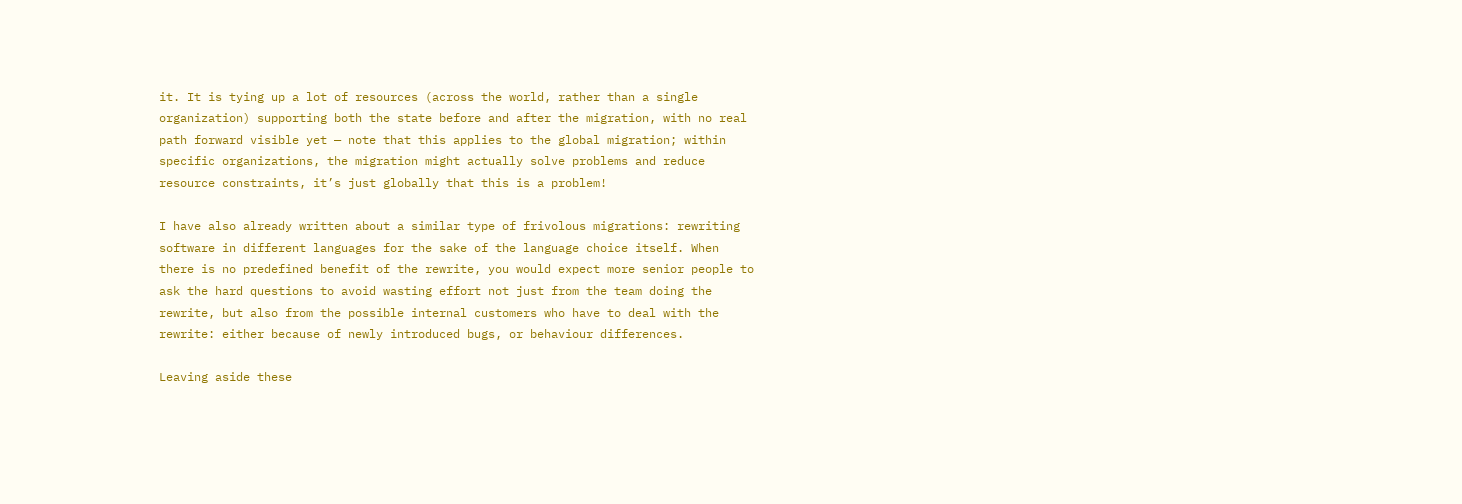it. It is tying up a lot of resources (across the world, rather than a single organization) supporting both the state before and after the migration, with no real path forward visible yet — note that this applies to the global migration; within specific organizations, the migration might actually solve problems and reduce resource constraints, it’s just globally that this is a problem!

I have also already written about a similar type of frivolous migrations: rewriting software in different languages for the sake of the language choice itself. When there is no predefined benefit of the rewrite, you would expect more senior people to ask the hard questions to avoid wasting effort not just from the team doing the rewrite, but also from the possible internal customers who have to deal with the rewrite: either because of newly introduced bugs, or behaviour differences.

Leaving aside these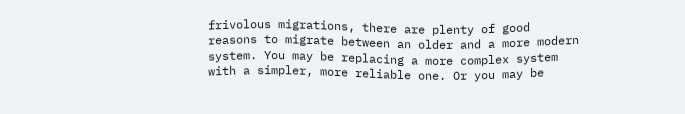frivolous migrations, there are plenty of good reasons to migrate between an older and a more modern system. You may be replacing a more complex system with a simpler, more reliable one. Or you may be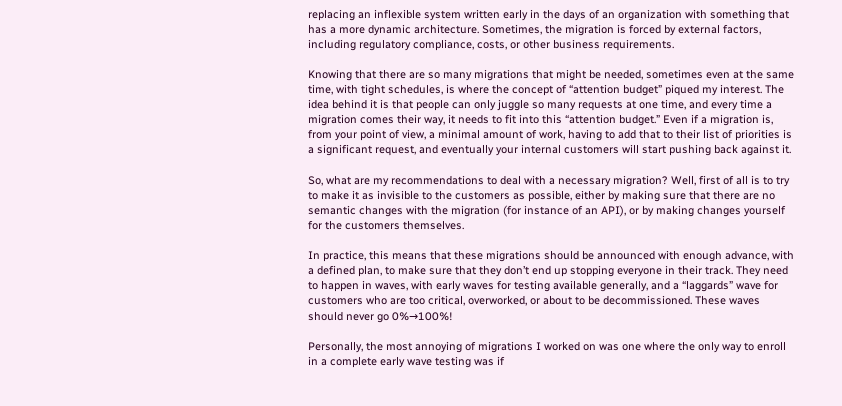replacing an inflexible system written early in the days of an organization with something that has a more dynamic architecture. Sometimes, the migration is forced by external factors, including regulatory compliance, costs, or other business requirements.

Knowing that there are so many migrations that might be needed, sometimes even at the same time, with tight schedules, is where the concept of “attention budget” piqued my interest. The idea behind it is that people can only juggle so many requests at one time, and every time a migration comes their way, it needs to fit into this “attention budget.” Even if a migration is, from your point of view, a minimal amount of work, having to add that to their list of priorities is a significant request, and eventually your internal customers will start pushing back against it.

So, what are my recommendations to deal with a necessary migration? Well, first of all is to try to make it as invisible to the customers as possible, either by making sure that there are no semantic changes with the migration (for instance of an API), or by making changes yourself for the customers themselves.

In practice, this means that these migrations should be announced with enough advance, with a defined plan, to make sure that they don’t end up stopping everyone in their track. They need to happen in waves, with early waves for testing available generally, and a “laggards” wave for customers who are too critical, overworked, or about to be decommissioned. These waves should never go 0%→100%!

Personally, the most annoying of migrations I worked on was one where the only way to enroll in a complete early wave testing was if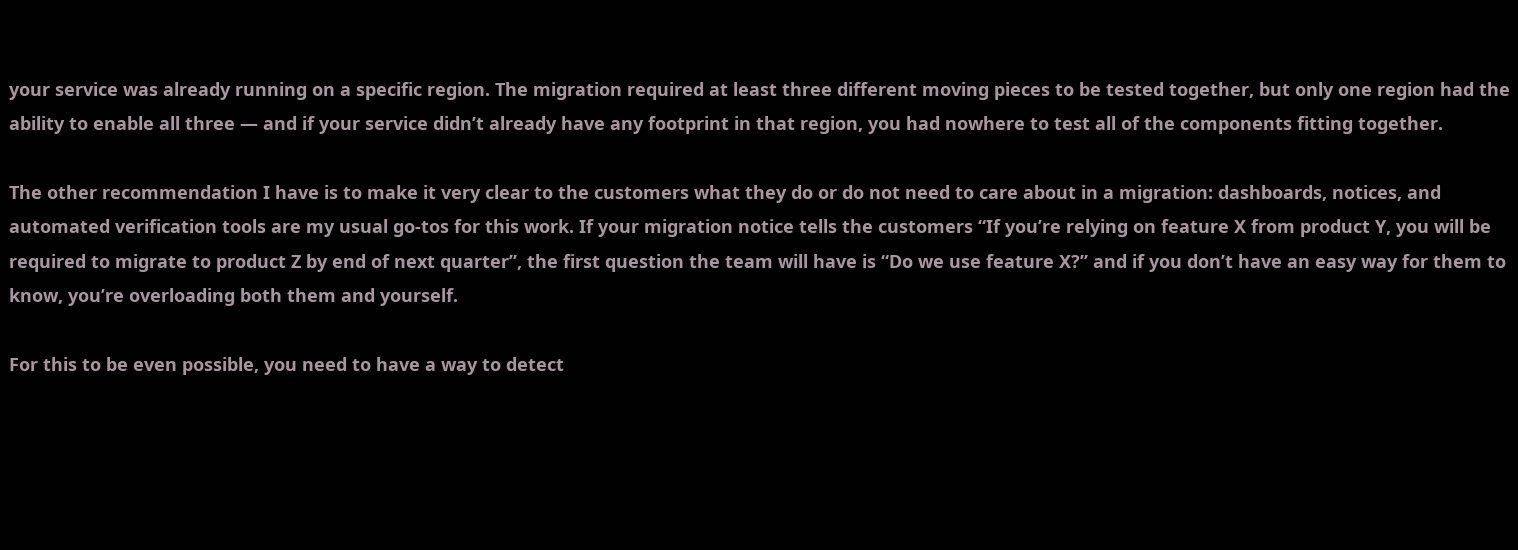your service was already running on a specific region. The migration required at least three different moving pieces to be tested together, but only one region had the ability to enable all three — and if your service didn’t already have any footprint in that region, you had nowhere to test all of the components fitting together.

The other recommendation I have is to make it very clear to the customers what they do or do not need to care about in a migration: dashboards, notices, and automated verification tools are my usual go-tos for this work. If your migration notice tells the customers “If you’re relying on feature X from product Y, you will be required to migrate to product Z by end of next quarter”, the first question the team will have is “Do we use feature X?” and if you don’t have an easy way for them to know, you’re overloading both them and yourself.

For this to be even possible, you need to have a way to detect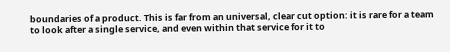boundaries of a product. This is far from an universal, clear cut option: it is rare for a team to look after a single service, and even within that service for it to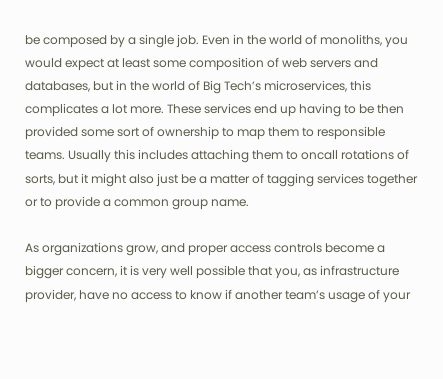be composed by a single job. Even in the world of monoliths, you would expect at least some composition of web servers and databases, but in the world of Big Tech’s microservices, this complicates a lot more. These services end up having to be then provided some sort of ownership to map them to responsible teams. Usually this includes attaching them to oncall rotations of sorts, but it might also just be a matter of tagging services together or to provide a common group name.

As organizations grow, and proper access controls become a bigger concern, it is very well possible that you, as infrastructure provider, have no access to know if another team’s usage of your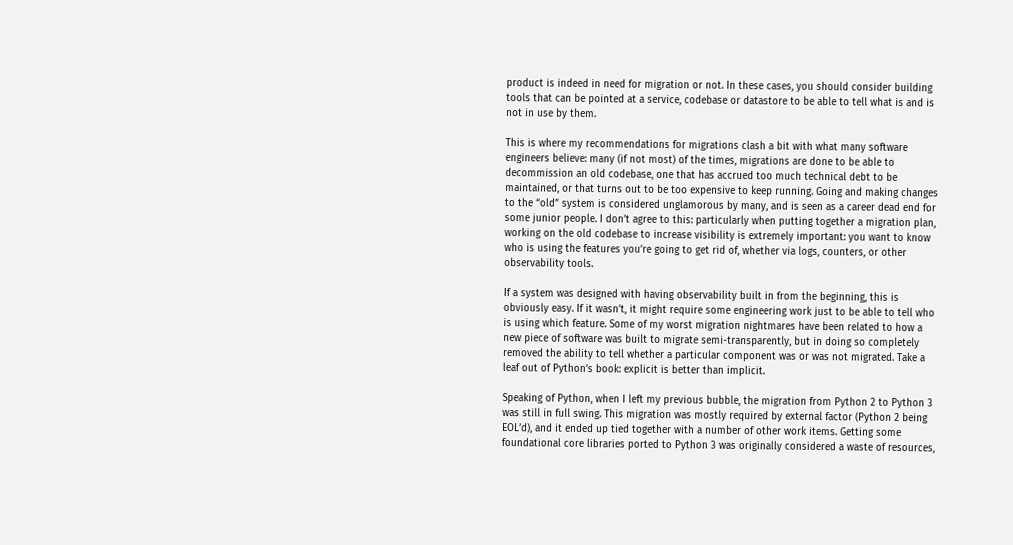product is indeed in need for migration or not. In these cases, you should consider building tools that can be pointed at a service, codebase or datastore to be able to tell what is and is not in use by them.

This is where my recommendations for migrations clash a bit with what many software engineers believe: many (if not most) of the times, migrations are done to be able to decommission an old codebase, one that has accrued too much technical debt to be maintained, or that turns out to be too expensive to keep running. Going and making changes to the “old” system is considered unglamorous by many, and is seen as a career dead end for some junior people. I don’t agree to this: particularly when putting together a migration plan, working on the old codebase to increase visibility is extremely important: you want to know who is using the features you’re going to get rid of, whether via logs, counters, or other observability tools.

If a system was designed with having observability built in from the beginning, this is obviously easy. If it wasn’t, it might require some engineering work just to be able to tell who is using which feature. Some of my worst migration nightmares have been related to how a new piece of software was built to migrate semi-transparently, but in doing so completely removed the ability to tell whether a particular component was or was not migrated. Take a leaf out of Python’s book: explicit is better than implicit.

Speaking of Python, when I left my previous bubble, the migration from Python 2 to Python 3 was still in full swing. This migration was mostly required by external factor (Python 2 being EOL’d), and it ended up tied together with a number of other work items. Getting some foundational core libraries ported to Python 3 was originally considered a waste of resources,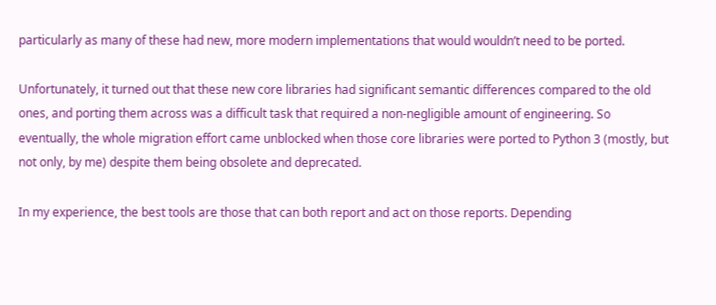particularly as many of these had new, more modern implementations that would wouldn’t need to be ported.

Unfortunately, it turned out that these new core libraries had significant semantic differences compared to the old ones, and porting them across was a difficult task that required a non-negligible amount of engineering. So eventually, the whole migration effort came unblocked when those core libraries were ported to Python 3 (mostly, but not only, by me) despite them being obsolete and deprecated.

In my experience, the best tools are those that can both report and act on those reports. Depending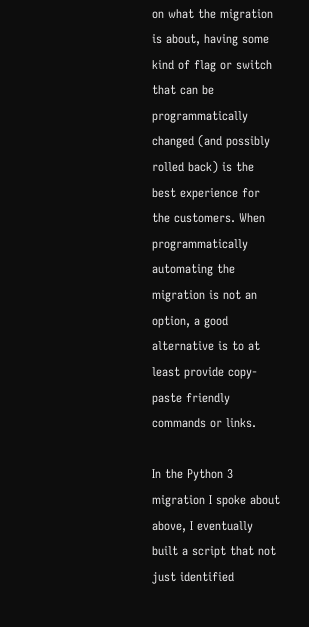on what the migration is about, having some kind of flag or switch that can be programmatically changed (and possibly rolled back) is the best experience for the customers. When programmatically automating the migration is not an option, a good alternative is to at least provide copy-paste friendly commands or links.

In the Python 3 migration I spoke about above, I eventually built a script that not just identified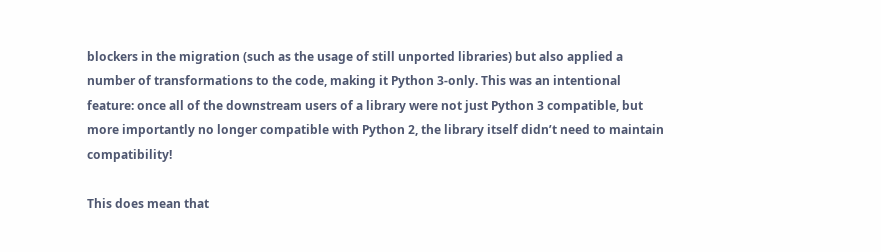blockers in the migration (such as the usage of still unported libraries) but also applied a number of transformations to the code, making it Python 3-only. This was an intentional feature: once all of the downstream users of a library were not just Python 3 compatible, but more importantly no longer compatible with Python 2, the library itself didn’t need to maintain compatibility!

This does mean that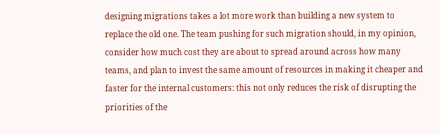designing migrations takes a lot more work than building a new system to replace the old one. The team pushing for such migration should, in my opinion, consider how much cost they are about to spread around across how many teams, and plan to invest the same amount of resources in making it cheaper and faster for the internal customers: this not only reduces the risk of disrupting the priorities of the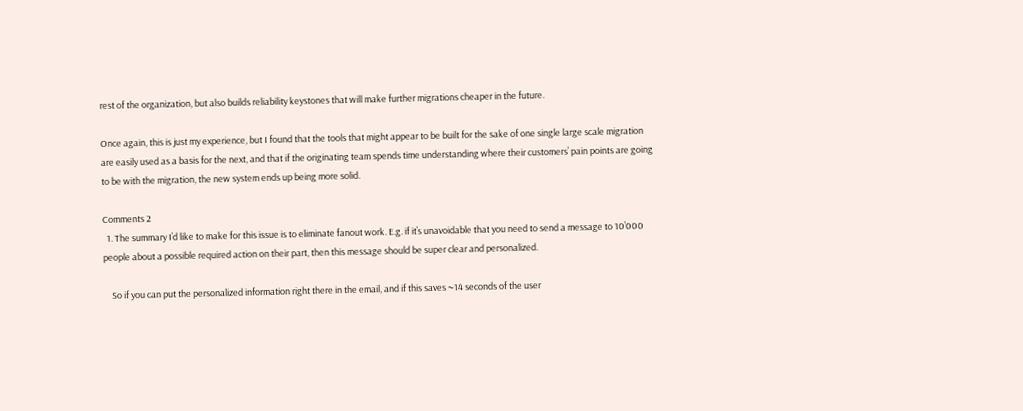rest of the organization, but also builds reliability keystones that will make further migrations cheaper in the future.

Once again, this is just my experience, but I found that the tools that might appear to be built for the sake of one single large scale migration are easily used as a basis for the next, and that if the originating team spends time understanding where their customers’ pain points are going to be with the migration, the new system ends up being more solid.

Comments 2
  1. The summary I’d like to make for this issue is to eliminate fanout work. E.g. if it’s unavoidable that you need to send a message to 10’000 people about a possible required action on their part, then this message should be super clear and personalized.

    So if you can put the personalized information right there in the email, and if this saves ~14 seconds of the user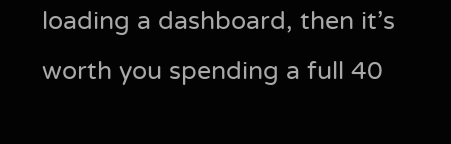loading a dashboard, then it’s worth you spending a full 40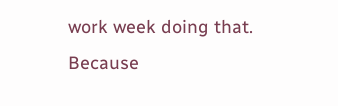work week doing that. Because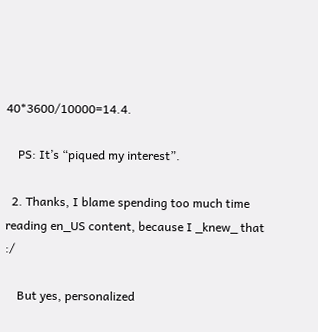40*3600/10000=14.4.

    PS: It’s “piqued my interest”.

  2. Thanks, I blame spending too much time reading en_US content, because I _knew_ that :/

    But yes, personalized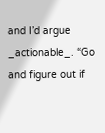and I’d argue _actionable_. “Go and figure out if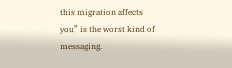this migration affects you” is the worst kind of messaging.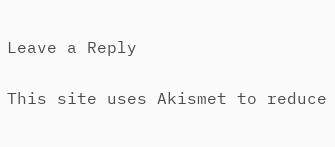Leave a Reply

This site uses Akismet to reduce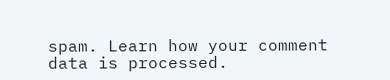spam. Learn how your comment data is processed.